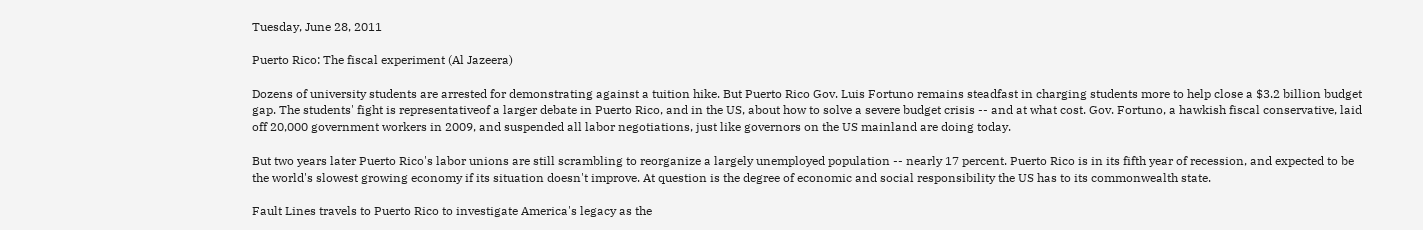Tuesday, June 28, 2011

Puerto Rico: The fiscal experiment (Al Jazeera)

Dozens of university students are arrested for demonstrating against a tuition hike. But Puerto Rico Gov. Luis Fortuno remains steadfast in charging students more to help close a $3.2 billion budget gap. The students' fight is representativeof a larger debate in Puerto Rico, and in the US, about how to solve a severe budget crisis -- and at what cost. Gov. Fortuno, a hawkish fiscal conservative, laid off 20,000 government workers in 2009, and suspended all labor negotiations, just like governors on the US mainland are doing today.

But two years later Puerto Rico's labor unions are still scrambling to reorganize a largely unemployed population -- nearly 17 percent. Puerto Rico is in its fifth year of recession, and expected to be the world's slowest growing economy if its situation doesn't improve. At question is the degree of economic and social responsibility the US has to its commonwealth state.

Fault Lines travels to Puerto Rico to investigate America's legacy as the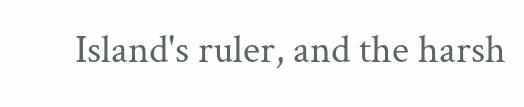Island's ruler, and the harsh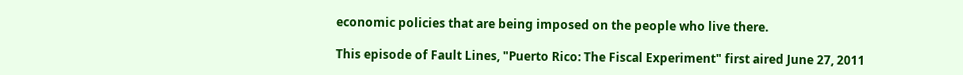economic policies that are being imposed on the people who live there.

This episode of Fault Lines, "Puerto Rico: The Fiscal Experiment" first aired June 27, 2011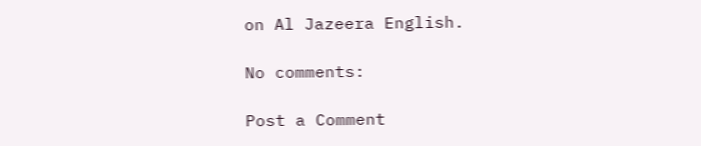on Al Jazeera English.

No comments:

Post a Comment